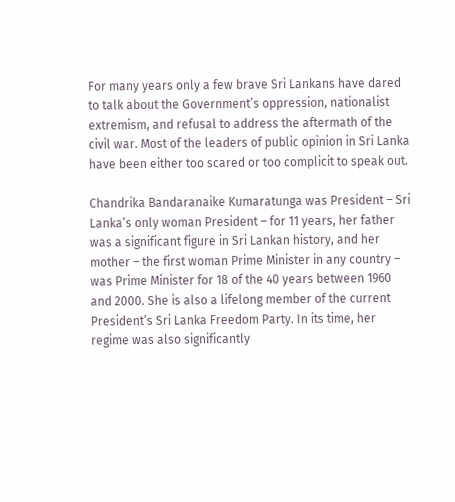For many years only a few brave Sri Lankans have dared to talk about the Government’s oppression, nationalist extremism, and refusal to address the aftermath of the civil war. Most of the leaders of public opinion in Sri Lanka have been either too scared or too complicit to speak out.

Chandrika Bandaranaike Kumaratunga was President – Sri Lanka’s only woman President – for 11 years, her father was a significant figure in Sri Lankan history, and her mother – the first woman Prime Minister in any country – was Prime Minister for 18 of the 40 years between 1960 and 2000. She is also a lifelong member of the current President’s Sri Lanka Freedom Party. In its time, her regime was also significantly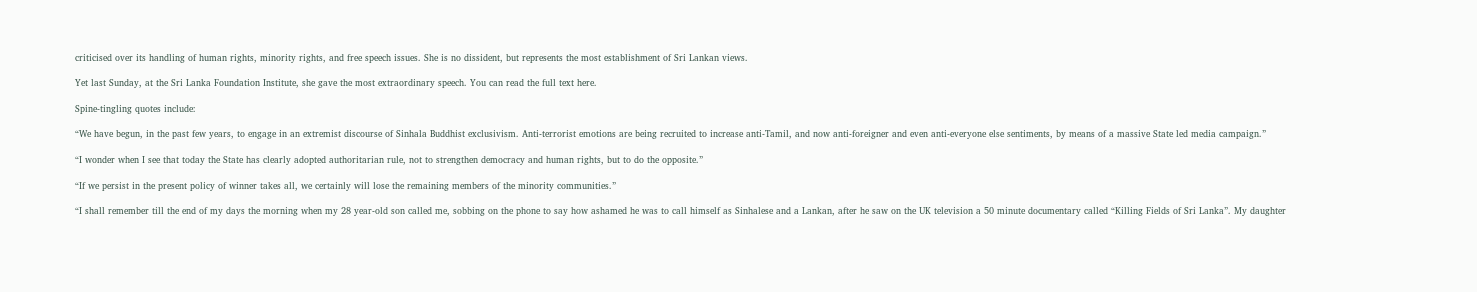criticised over its handling of human rights, minority rights, and free speech issues. She is no dissident, but represents the most establishment of Sri Lankan views.

Yet last Sunday, at the Sri Lanka Foundation Institute, she gave the most extraordinary speech. You can read the full text here.

Spine-tingling quotes include:

“We have begun, in the past few years, to engage in an extremist discourse of Sinhala Buddhist exclusivism. Anti-terrorist emotions are being recruited to increase anti-Tamil, and now anti-foreigner and even anti-everyone else sentiments, by means of a massive State led media campaign.”

“I wonder when I see that today the State has clearly adopted authoritarian rule, not to strengthen democracy and human rights, but to do the opposite.”

“If we persist in the present policy of winner takes all, we certainly will lose the remaining members of the minority communities.”

“I shall remember till the end of my days the morning when my 28 year-old son called me, sobbing on the phone to say how ashamed he was to call himself as Sinhalese and a Lankan, after he saw on the UK television a 50 minute documentary called “Killing Fields of Sri Lanka”. My daughter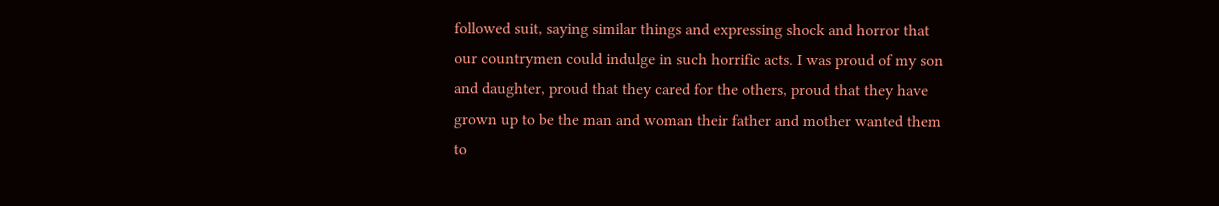followed suit, saying similar things and expressing shock and horror that our countrymen could indulge in such horrific acts. I was proud of my son and daughter, proud that they cared for the others, proud that they have grown up to be the man and woman their father and mother wanted them to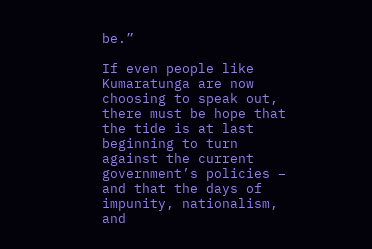be.”

If even people like Kumaratunga are now choosing to speak out, there must be hope that the tide is at last beginning to turn against the current government’s policies – and that the days of impunity, nationalism, and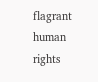flagrant human rights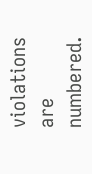violations are numbered.